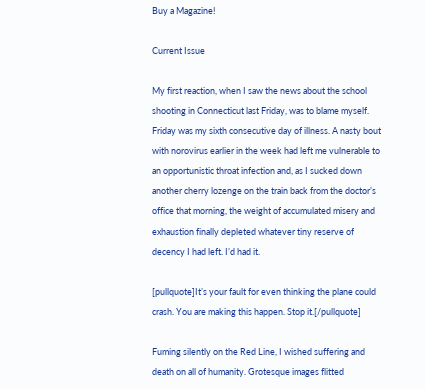Buy a Magazine!

Current Issue

My first reaction, when I saw the news about the school shooting in Connecticut last Friday, was to blame myself. Friday was my sixth consecutive day of illness. A nasty bout with norovirus earlier in the week had left me vulnerable to an opportunistic throat infection and, as I sucked down another cherry lozenge on the train back from the doctor’s office that morning, the weight of accumulated misery and exhaustion finally depleted whatever tiny reserve of decency I had left. I’d had it.

[pullquote]It’s your fault for even thinking the plane could crash. You are making this happen. Stop it.[/pullquote]

Fuming silently on the Red Line, I wished suffering and death on all of humanity. Grotesque images flitted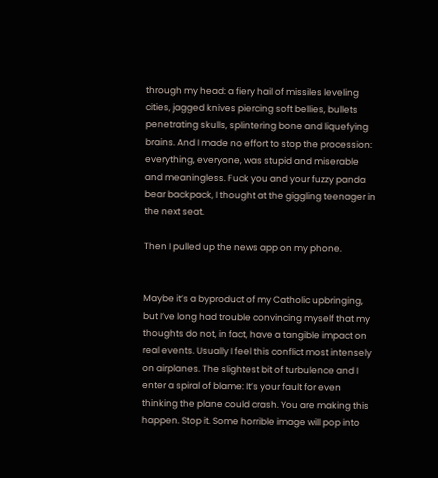through my head: a fiery hail of missiles leveling cities, jagged knives piercing soft bellies, bullets penetrating skulls, splintering bone and liquefying brains. And I made no effort to stop the procession: everything, everyone, was stupid and miserable and meaningless. Fuck you and your fuzzy panda bear backpack, I thought at the giggling teenager in the next seat.

Then I pulled up the news app on my phone.


Maybe it’s a byproduct of my Catholic upbringing, but I’ve long had trouble convincing myself that my thoughts do not, in fact, have a tangible impact on real events. Usually I feel this conflict most intensely on airplanes. The slightest bit of turbulence and I enter a spiral of blame: It’s your fault for even thinking the plane could crash. You are making this happen. Stop it. Some horrible image will pop into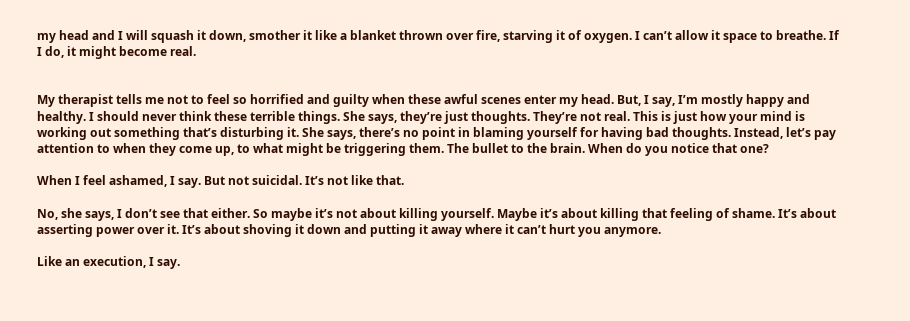my head and I will squash it down, smother it like a blanket thrown over fire, starving it of oxygen. I can’t allow it space to breathe. If I do, it might become real.


My therapist tells me not to feel so horrified and guilty when these awful scenes enter my head. But, I say, I’m mostly happy and healthy. I should never think these terrible things. She says, they’re just thoughts. They’re not real. This is just how your mind is working out something that’s disturbing it. She says, there’s no point in blaming yourself for having bad thoughts. Instead, let’s pay attention to when they come up, to what might be triggering them. The bullet to the brain. When do you notice that one?

When I feel ashamed, I say. But not suicidal. It’s not like that.

No, she says, I don’t see that either. So maybe it’s not about killing yourself. Maybe it’s about killing that feeling of shame. It’s about asserting power over it. It’s about shoving it down and putting it away where it can’t hurt you anymore.

Like an execution, I say.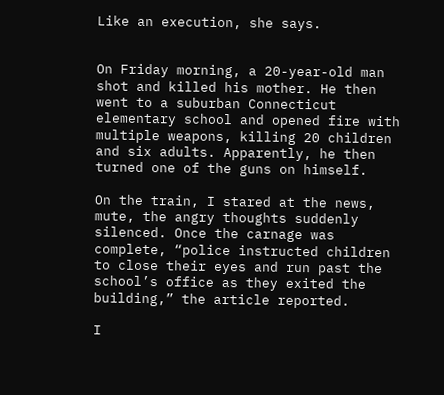Like an execution, she says.


On Friday morning, a 20-year-old man shot and killed his mother. He then went to a suburban Connecticut elementary school and opened fire with multiple weapons, killing 20 children and six adults. Apparently, he then turned one of the guns on himself.

On the train, I stared at the news, mute, the angry thoughts suddenly silenced. Once the carnage was complete, “police instructed children to close their eyes and run past the school’s office as they exited the building,” the article reported.

I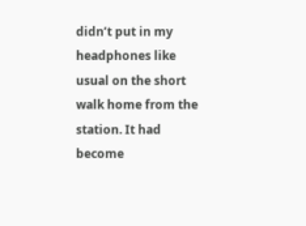didn’t put in my headphones like usual on the short walk home from the station. It had become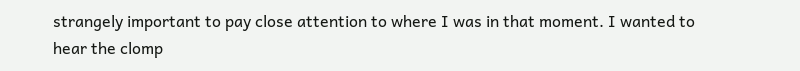strangely important to pay close attention to where I was in that moment. I wanted to hear the clomp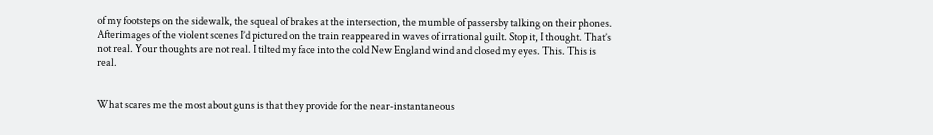of my footsteps on the sidewalk, the squeal of brakes at the intersection, the mumble of passersby talking on their phones. Afterimages of the violent scenes I’d pictured on the train reappeared in waves of irrational guilt. Stop it, I thought. That’s not real. Your thoughts are not real. I tilted my face into the cold New England wind and closed my eyes. This. This is real.


What scares me the most about guns is that they provide for the near-instantaneous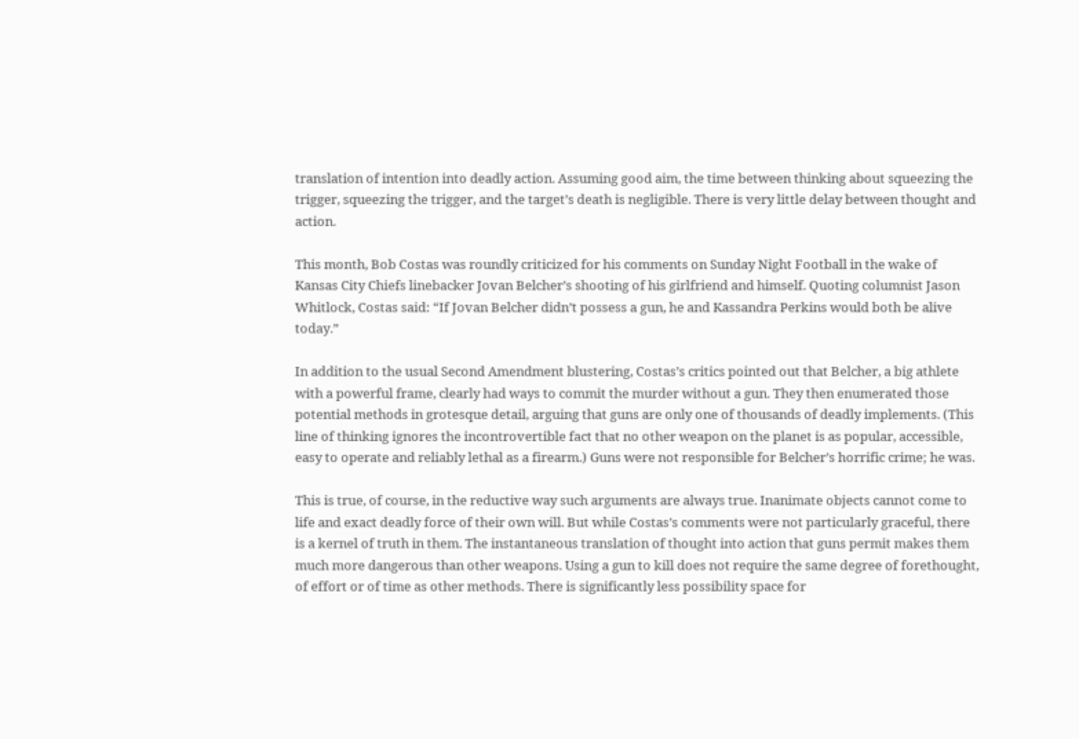translation of intention into deadly action. Assuming good aim, the time between thinking about squeezing the trigger, squeezing the trigger, and the target’s death is negligible. There is very little delay between thought and action.

This month, Bob Costas was roundly criticized for his comments on Sunday Night Football in the wake of Kansas City Chiefs linebacker Jovan Belcher’s shooting of his girlfriend and himself. Quoting columnist Jason Whitlock, Costas said: “If Jovan Belcher didn’t possess a gun, he and Kassandra Perkins would both be alive today.”

In addition to the usual Second Amendment blustering, Costas’s critics pointed out that Belcher, a big athlete with a powerful frame, clearly had ways to commit the murder without a gun. They then enumerated those potential methods in grotesque detail, arguing that guns are only one of thousands of deadly implements. (This line of thinking ignores the incontrovertible fact that no other weapon on the planet is as popular, accessible, easy to operate and reliably lethal as a firearm.) Guns were not responsible for Belcher’s horrific crime; he was.

This is true, of course, in the reductive way such arguments are always true. Inanimate objects cannot come to life and exact deadly force of their own will. But while Costas’s comments were not particularly graceful, there is a kernel of truth in them. The instantaneous translation of thought into action that guns permit makes them much more dangerous than other weapons. Using a gun to kill does not require the same degree of forethought, of effort or of time as other methods. There is significantly less possibility space for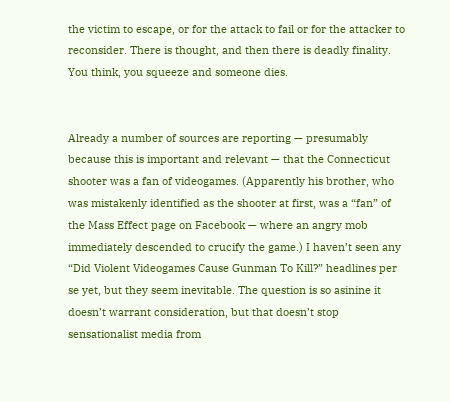the victim to escape, or for the attack to fail or for the attacker to reconsider. There is thought, and then there is deadly finality. You think, you squeeze and someone dies.


Already a number of sources are reporting — presumably because this is important and relevant — that the Connecticut shooter was a fan of videogames. (Apparently his brother, who was mistakenly identified as the shooter at first, was a “fan” of the Mass Effect page on Facebook — where an angry mob immediately descended to crucify the game.) I haven’t seen any “Did Violent Videogames Cause Gunman To Kill?” headlines per se yet, but they seem inevitable. The question is so asinine it doesn’t warrant consideration, but that doesn’t stop sensationalist media from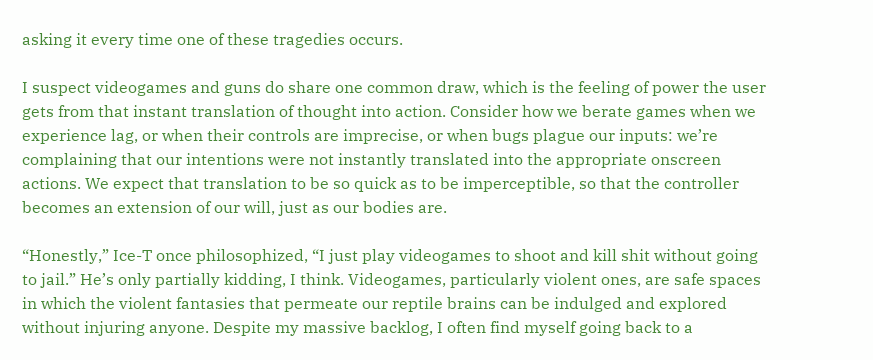asking it every time one of these tragedies occurs.

I suspect videogames and guns do share one common draw, which is the feeling of power the user gets from that instant translation of thought into action. Consider how we berate games when we experience lag, or when their controls are imprecise, or when bugs plague our inputs: we’re complaining that our intentions were not instantly translated into the appropriate onscreen actions. We expect that translation to be so quick as to be imperceptible, so that the controller becomes an extension of our will, just as our bodies are.

“Honestly,” Ice-T once philosophized, “I just play videogames to shoot and kill shit without going to jail.” He’s only partially kidding, I think. Videogames, particularly violent ones, are safe spaces in which the violent fantasies that permeate our reptile brains can be indulged and explored without injuring anyone. Despite my massive backlog, I often find myself going back to a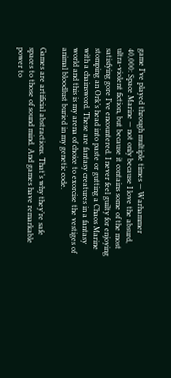game I’ve played through multiple times — Warhammer 40,000: Space Marine — not only because I love the absurd, ultra-violent fiction, but because it contains some of the most satisfying gore I’ve encountered. I never feel guilty for enjoying stomping an Ork’s head into paste or gutting a Chaos Marine with a chainsword. These are fantasy creatures in a fantasy world and this is my arena of choice to exorcise the vestiges of animal bloodlust buried in my genetic code.

Games are artificial abstractions. That’s why they’re safe spaces to those of sound mind. And games have remarkable power to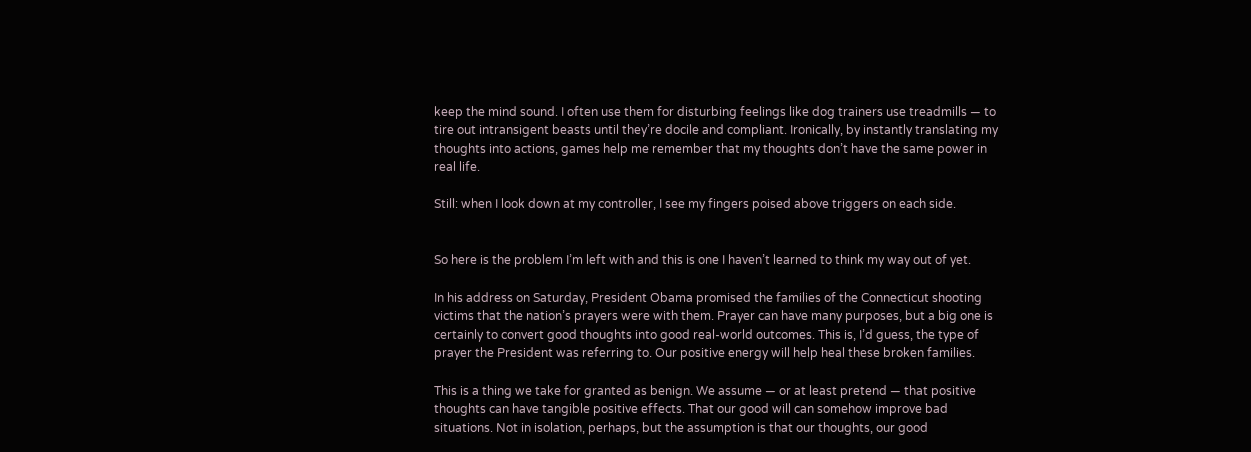keep the mind sound. I often use them for disturbing feelings like dog trainers use treadmills — to tire out intransigent beasts until they’re docile and compliant. Ironically, by instantly translating my thoughts into actions, games help me remember that my thoughts don’t have the same power in real life.

Still: when I look down at my controller, I see my fingers poised above triggers on each side.


So here is the problem I’m left with and this is one I haven’t learned to think my way out of yet.

In his address on Saturday, President Obama promised the families of the Connecticut shooting victims that the nation’s prayers were with them. Prayer can have many purposes, but a big one is certainly to convert good thoughts into good real-world outcomes. This is, I’d guess, the type of prayer the President was referring to. Our positive energy will help heal these broken families.

This is a thing we take for granted as benign. We assume — or at least pretend — that positive thoughts can have tangible positive effects. That our good will can somehow improve bad situations. Not in isolation, perhaps, but the assumption is that our thoughts, our good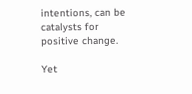intentions, can be catalysts for positive change.

Yet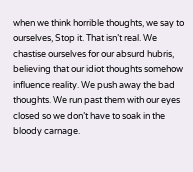when we think horrible thoughts, we say to ourselves, Stop it. That isn’t real. We chastise ourselves for our absurd hubris, believing that our idiot thoughts somehow influence reality. We push away the bad thoughts. We run past them with our eyes closed so we don’t have to soak in the bloody carnage.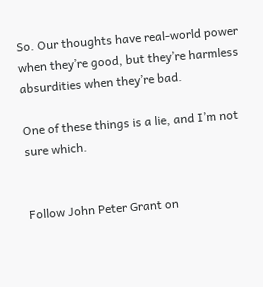So. Our thoughts have real-world power when they’re good, but they’re harmless absurdities when they’re bad.

One of these things is a lie, and I’m not sure which.


Follow John Peter Grant on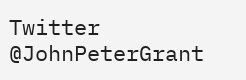Twitter @JohnPeterGrant